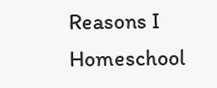Reasons I Homeschool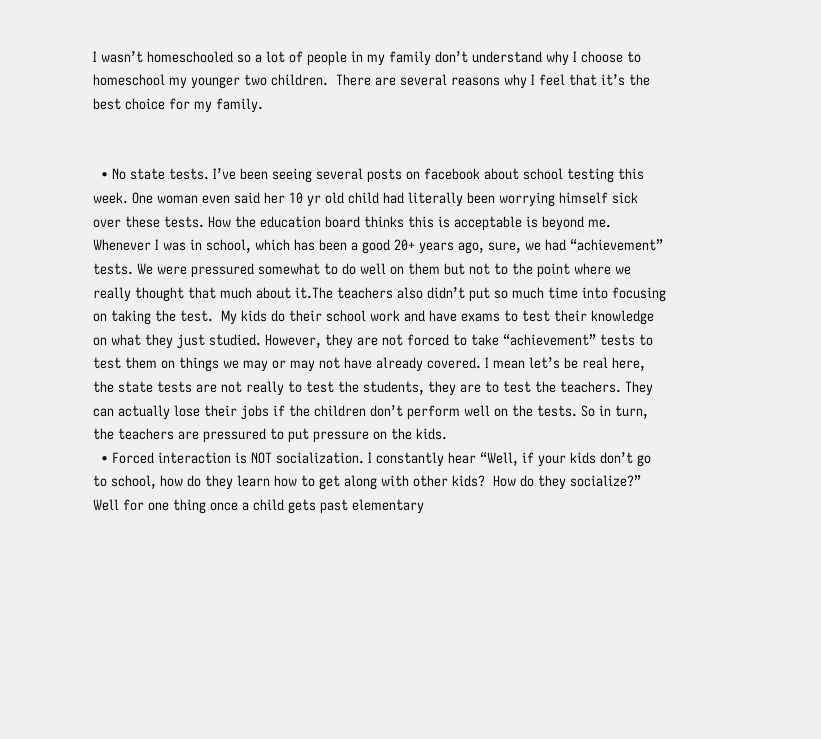I wasn’t homeschooled so a lot of people in my family don’t understand why I choose to homeschool my younger two children.  There are several reasons why I feel that it’s the best choice for my family.


  • No state tests. I’ve been seeing several posts on facebook about school testing this week. One woman even said her 10 yr old child had literally been worrying himself sick over these tests. How the education board thinks this is acceptable is beyond me. Whenever I was in school, which has been a good 20+ years ago, sure, we had “achievement” tests. We were pressured somewhat to do well on them but not to the point where we really thought that much about it.The teachers also didn’t put so much time into focusing on taking the test.  My kids do their school work and have exams to test their knowledge on what they just studied. However, they are not forced to take “achievement” tests to test them on things we may or may not have already covered. I mean let’s be real here, the state tests are not really to test the students, they are to test the teachers. They can actually lose their jobs if the children don’t perform well on the tests. So in turn, the teachers are pressured to put pressure on the kids.
  • Forced interaction is NOT socialization. I constantly hear “Well, if your kids don’t go to school, how do they learn how to get along with other kids?  How do they socialize?” Well for one thing once a child gets past elementary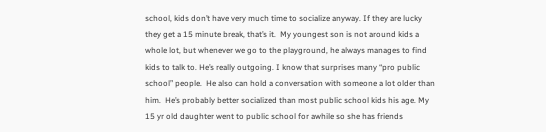school, kids don’t have very much time to socialize anyway. If they are lucky  they get a 15 minute break, that’s it.  My youngest son is not around kids a whole lot, but whenever we go to the playground, he always manages to find kids to talk to. He’s really outgoing. I know that surprises many “pro public school” people.  He also can hold a conversation with someone a lot older than him.  He’s probably better socialized than most public school kids his age. My 15 yr old daughter went to public school for awhile so she has friends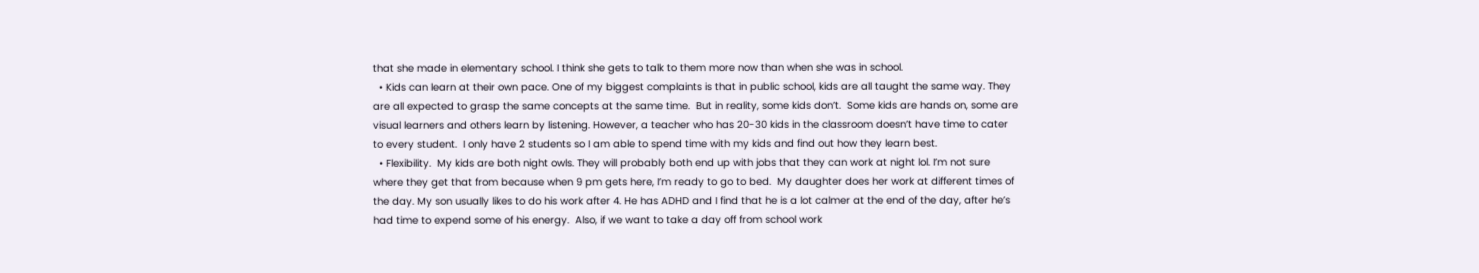that she made in elementary school. I think she gets to talk to them more now than when she was in school.
  • Kids can learn at their own pace. One of my biggest complaints is that in public school, kids are all taught the same way. They are all expected to grasp the same concepts at the same time.  But in reality, some kids don’t.  Some kids are hands on, some are visual learners and others learn by listening. However, a teacher who has 20-30 kids in the classroom doesn’t have time to cater to every student.  I only have 2 students so I am able to spend time with my kids and find out how they learn best.
  • Flexibility.  My kids are both night owls. They will probably both end up with jobs that they can work at night lol. I’m not sure where they get that from because when 9 pm gets here, I’m ready to go to bed.  My daughter does her work at different times of the day. My son usually likes to do his work after 4. He has ADHD and I find that he is a lot calmer at the end of the day, after he’s had time to expend some of his energy.  Also, if we want to take a day off from school work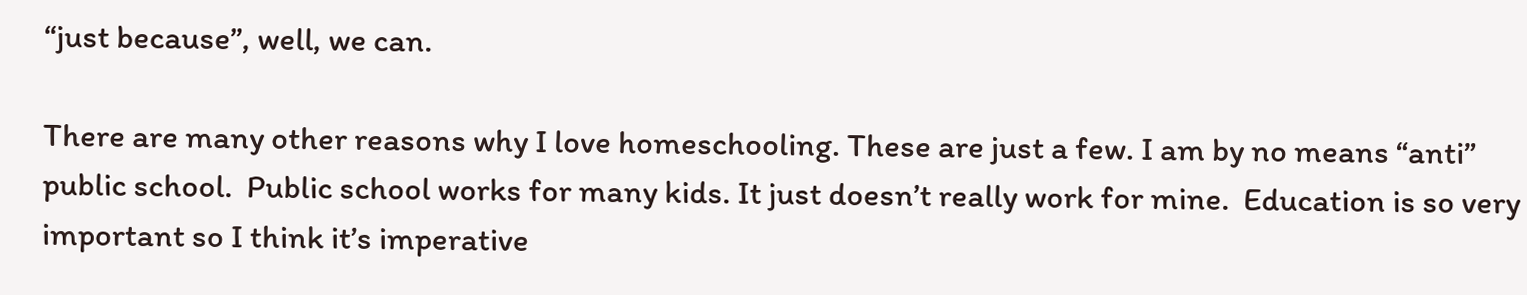“just because”, well, we can.

There are many other reasons why I love homeschooling. These are just a few. I am by no means “anti” public school.  Public school works for many kids. It just doesn’t really work for mine.  Education is so very important so I think it’s imperative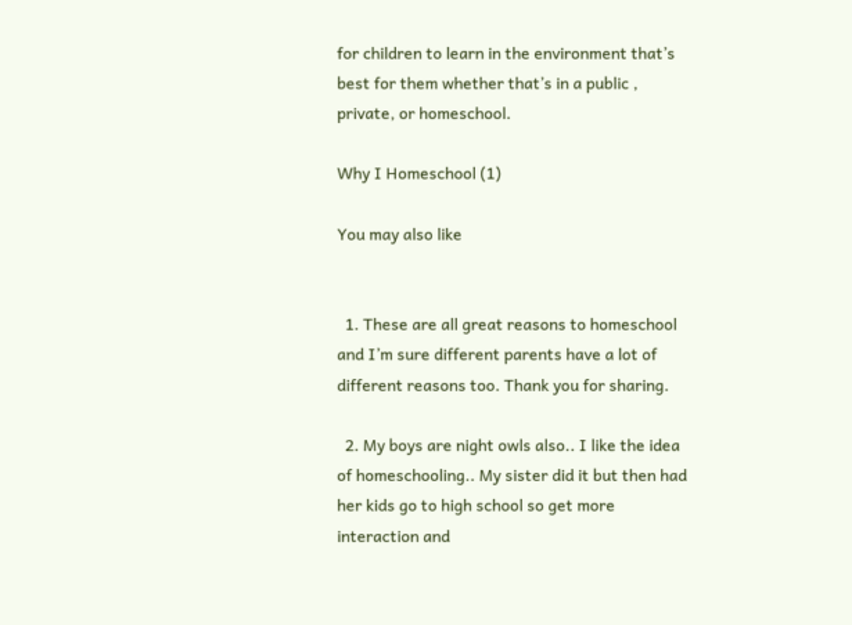for children to learn in the environment that’s best for them whether that’s in a public , private, or homeschool.

Why I Homeschool (1)

You may also like


  1. These are all great reasons to homeschool and I’m sure different parents have a lot of different reasons too. Thank you for sharing.

  2. My boys are night owls also.. I like the idea of homeschooling.. My sister did it but then had her kids go to high school so get more interaction and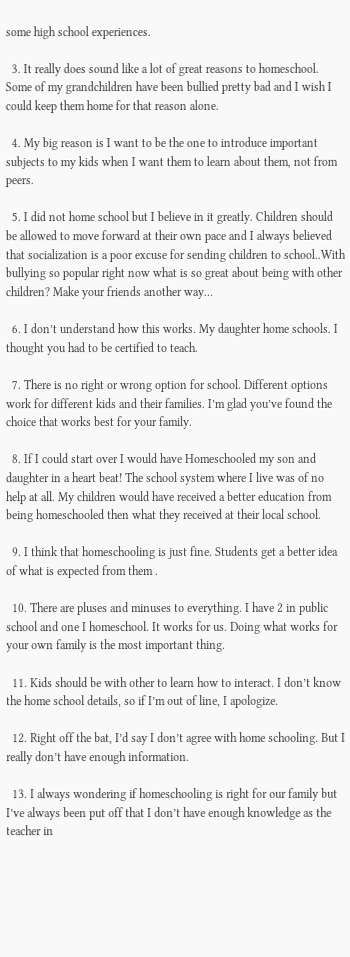some high school experiences.

  3. It really does sound like a lot of great reasons to homeschool. Some of my grandchildren have been bullied pretty bad and I wish I could keep them home for that reason alone.

  4. My big reason is I want to be the one to introduce important subjects to my kids when I want them to learn about them, not from peers.

  5. I did not home school but I believe in it greatly. Children should be allowed to move forward at their own pace and I always believed that socialization is a poor excuse for sending children to school..With bullying so popular right now what is so great about being with other children? Make your friends another way…

  6. I don’t understand how this works. My daughter home schools. I thought you had to be certified to teach.

  7. There is no right or wrong option for school. Different options work for different kids and their families. I’m glad you’ve found the choice that works best for your family.

  8. If I could start over I would have Homeschooled my son and daughter in a heart beat! The school system where I live was of no help at all. My children would have received a better education from being homeschooled then what they received at their local school.

  9. I think that homeschooling is just fine. Students get a better idea of what is expected from them .

  10. There are pluses and minuses to everything. I have 2 in public school and one I homeschool. It works for us. Doing what works for your own family is the most important thing.

  11. Kids should be with other to learn how to interact. I don’t know the home school details, so if I’m out of line, I apologize.

  12. Right off the bat, I’d say I don’t agree with home schooling. But I really don’t have enough information.

  13. I always wondering if homeschooling is right for our family but I’ve always been put off that I don’t have enough knowledge as the teacher in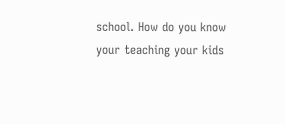school. How do you know your teaching your kids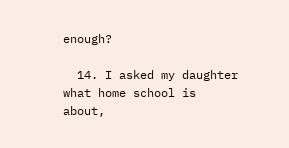enough?

  14. I asked my daughter what home school is about,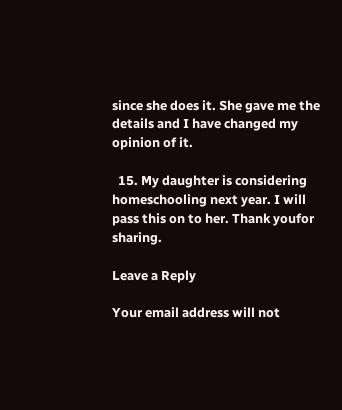since she does it. She gave me the details and I have changed my opinion of it.

  15. My daughter is considering homeschooling next year. I will pass this on to her. Thank youfor sharing.

Leave a Reply

Your email address will not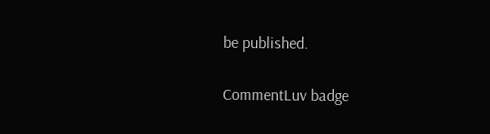be published.

CommentLuv badge